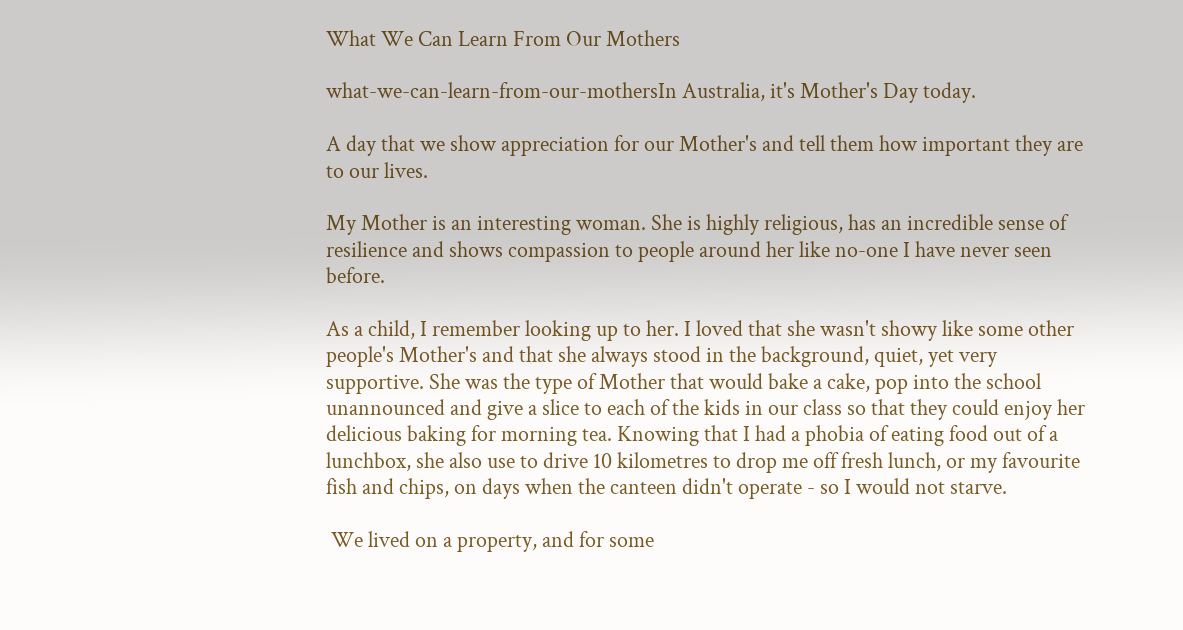What We Can Learn From Our Mothers

what-we-can-learn-from-our-mothersIn Australia, it's Mother's Day today.

A day that we show appreciation for our Mother's and tell them how important they are to our lives.

My Mother is an interesting woman. She is highly religious, has an incredible sense of resilience and shows compassion to people around her like no-one I have never seen before.

As a child, I remember looking up to her. I loved that she wasn't showy like some other people's Mother's and that she always stood in the background, quiet, yet very supportive. She was the type of Mother that would bake a cake, pop into the school unannounced and give a slice to each of the kids in our class so that they could enjoy her delicious baking for morning tea. Knowing that I had a phobia of eating food out of a lunchbox, she also use to drive 10 kilometres to drop me off fresh lunch, or my favourite fish and chips, on days when the canteen didn't operate - so I would not starve.

 We lived on a property, and for some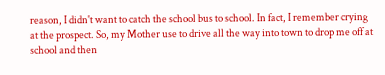reason, I didn't want to catch the school bus to school. In fact, I remember crying at the prospect. So, my Mother use to drive all the way into town to drop me off at school and then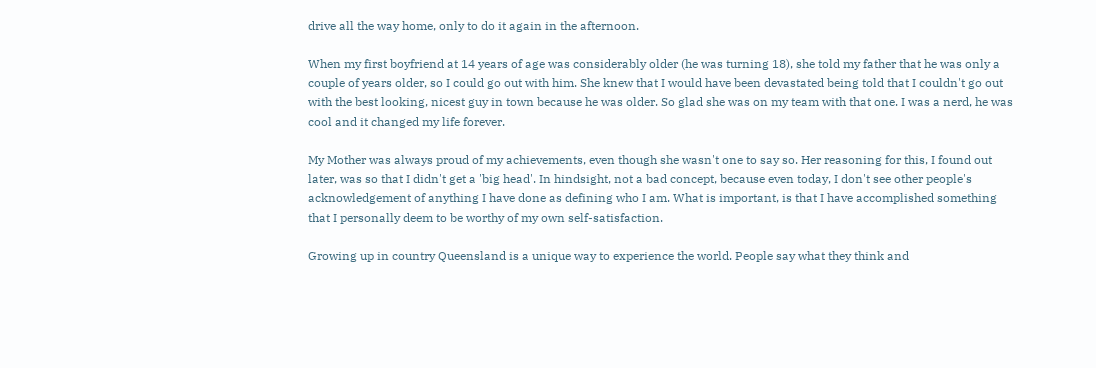drive all the way home, only to do it again in the afternoon.

When my first boyfriend at 14 years of age was considerably older (he was turning 18), she told my father that he was only a couple of years older, so I could go out with him. She knew that I would have been devastated being told that I couldn't go out with the best looking, nicest guy in town because he was older. So glad she was on my team with that one. I was a nerd, he was cool and it changed my life forever.

My Mother was always proud of my achievements, even though she wasn't one to say so. Her reasoning for this, I found out later, was so that I didn't get a 'big head'. In hindsight, not a bad concept, because even today, I don't see other people's acknowledgement of anything I have done as defining who I am. What is important, is that I have accomplished something that I personally deem to be worthy of my own self-satisfaction.

Growing up in country Queensland is a unique way to experience the world. People say what they think and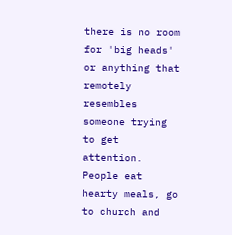there is no room for 'big heads' or anything that remotely resembles someone trying to get attention. People eat hearty meals, go to church and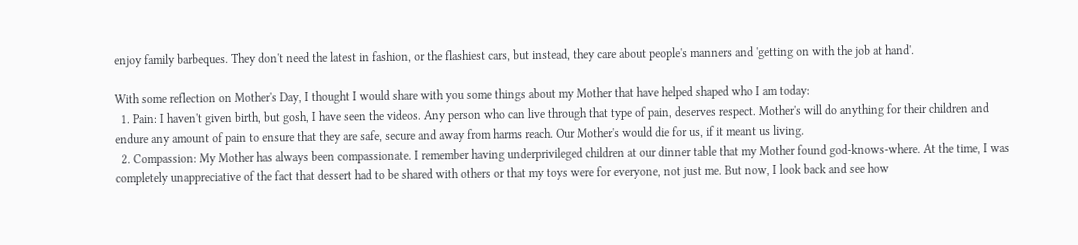enjoy family barbeques. They don't need the latest in fashion, or the flashiest cars, but instead, they care about people's manners and 'getting on with the job at hand'.

With some reflection on Mother's Day, I thought I would share with you some things about my Mother that have helped shaped who I am today:
  1. Pain: I haven't given birth, but gosh, I have seen the videos. Any person who can live through that type of pain, deserves respect. Mother's will do anything for their children and endure any amount of pain to ensure that they are safe, secure and away from harms reach. Our Mother's would die for us, if it meant us living.
  2. Compassion: My Mother has always been compassionate. I remember having underprivileged children at our dinner table that my Mother found god-knows-where. At the time, I was completely unappreciative of the fact that dessert had to be shared with others or that my toys were for everyone, not just me. But now, I look back and see how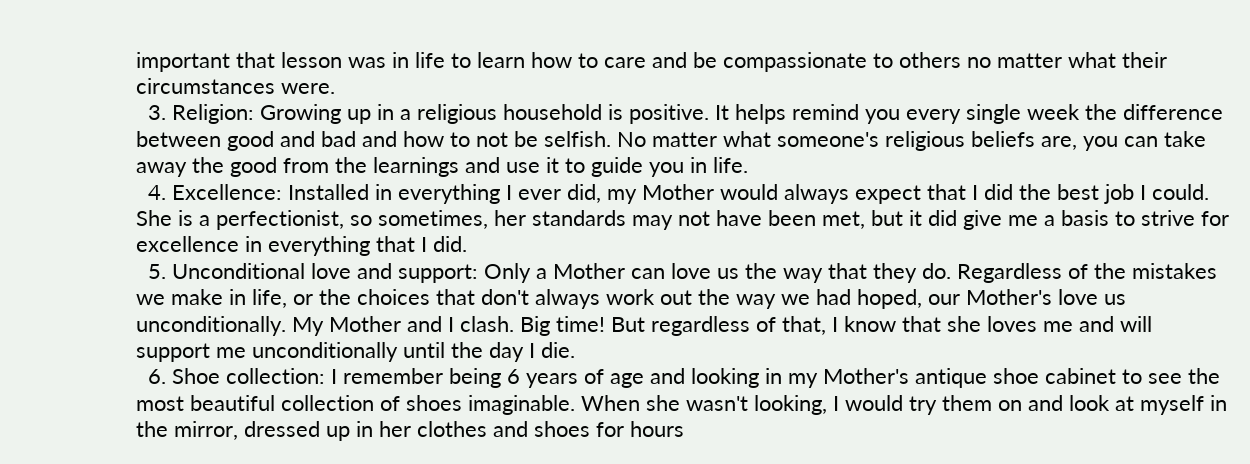important that lesson was in life to learn how to care and be compassionate to others no matter what their circumstances were.
  3. Religion: Growing up in a religious household is positive. It helps remind you every single week the difference between good and bad and how to not be selfish. No matter what someone's religious beliefs are, you can take away the good from the learnings and use it to guide you in life.
  4. Excellence: Installed in everything I ever did, my Mother would always expect that I did the best job I could. She is a perfectionist, so sometimes, her standards may not have been met, but it did give me a basis to strive for excellence in everything that I did.
  5. Unconditional love and support: Only a Mother can love us the way that they do. Regardless of the mistakes we make in life, or the choices that don't always work out the way we had hoped, our Mother's love us unconditionally. My Mother and I clash. Big time! But regardless of that, I know that she loves me and will support me unconditionally until the day I die.
  6. Shoe collection: I remember being 6 years of age and looking in my Mother's antique shoe cabinet to see the most beautiful collection of shoes imaginable. When she wasn't looking, I would try them on and look at myself in the mirror, dressed up in her clothes and shoes for hours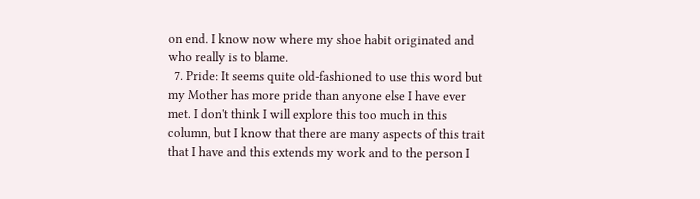on end. I know now where my shoe habit originated and who really is to blame.
  7. Pride: It seems quite old-fashioned to use this word but my Mother has more pride than anyone else I have ever met. I don't think I will explore this too much in this column, but I know that there are many aspects of this trait that I have and this extends my work and to the person I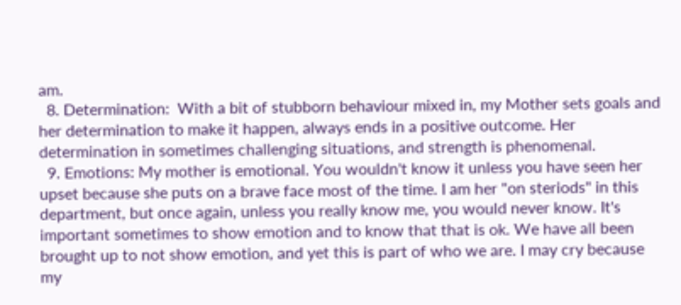am.
  8. Determination:  With a bit of stubborn behaviour mixed in, my Mother sets goals and her determination to make it happen, always ends in a positive outcome. Her determination in sometimes challenging situations, and strength is phenomenal.
  9. Emotions: My mother is emotional. You wouldn't know it unless you have seen her upset because she puts on a brave face most of the time. I am her "on steriods" in this department, but once again, unless you really know me, you would never know. It's important sometimes to show emotion and to know that that is ok. We have all been brought up to not show emotion, and yet this is part of who we are. I may cry because my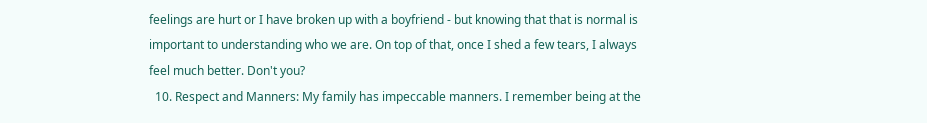feelings are hurt or I have broken up with a boyfriend - but knowing that that is normal is important to understanding who we are. On top of that, once I shed a few tears, I always feel much better. Don't you?
  10. Respect and Manners: My family has impeccable manners. I remember being at the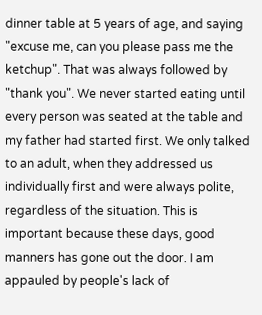dinner table at 5 years of age, and saying "excuse me, can you please pass me the ketchup". That was always followed by "thank you". We never started eating until every person was seated at the table and my father had started first. We only talked to an adult, when they addressed us individually first and were always polite, regardless of the situation. This is important because these days, good manners has gone out the door. I am appauled by people's lack of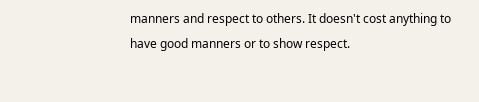manners and respect to others. It doesn't cost anything to have good manners or to show respect.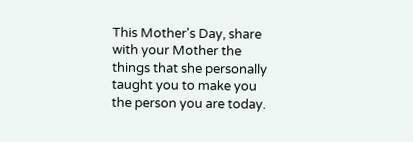This Mother's Day, share with your Mother the things that she personally taught you to make you the person you are today.